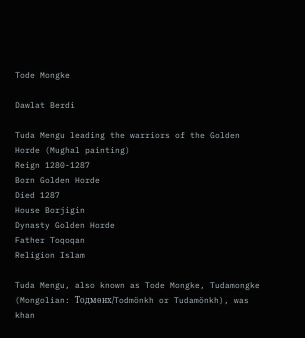Tode Mongke

Dawlat Berdi

Tuda Mengu leading the warriors of the Golden Horde (Mughal painting)
Reign 1280-1287
Born Golden Horde
Died 1287
House Borjigin
Dynasty Golden Horde
Father Toqoqan
Religion Islam

Tuda Mengu, also known as Tode Mongke, Tudamongke (Mongolian: Тодмөнх/Todmönkh or Tudamönkh), was khan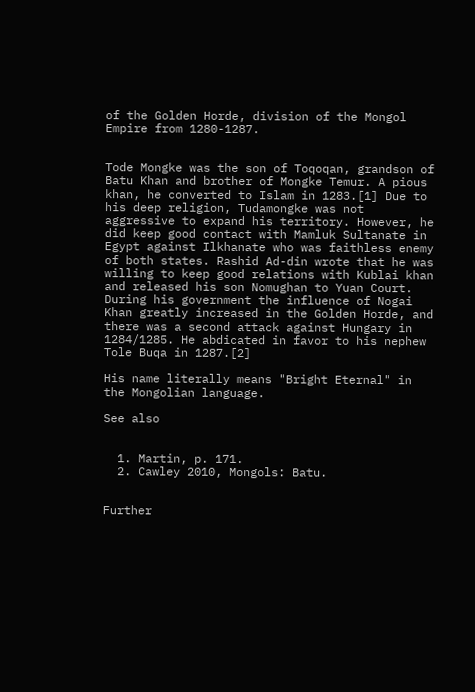of the Golden Horde, division of the Mongol Empire from 1280-1287.


Tode Mongke was the son of Toqoqan, grandson of Batu Khan and brother of Mongke Temur. A pious khan, he converted to Islam in 1283.[1] Due to his deep religion, Tudamongke was not aggressive to expand his territory. However, he did keep good contact with Mamluk Sultanate in Egypt against Ilkhanate who was faithless enemy of both states. Rashid Ad-din wrote that he was willing to keep good relations with Kublai khan and released his son Nomughan to Yuan Court. During his government the influence of Nogai Khan greatly increased in the Golden Horde, and there was a second attack against Hungary in 1284/1285. He abdicated in favor to his nephew Tole Buqa in 1287.[2]

His name literally means "Bright Eternal" in the Mongolian language.

See also


  1. Martin, p. 171.
  2. Cawley 2010, Mongols: Batu.


Further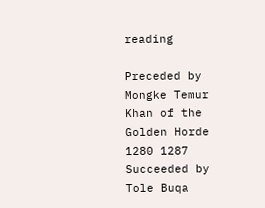reading

Preceded by
Mongke Temur
Khan of the Golden Horde
1280 1287
Succeeded by
Tole Buqa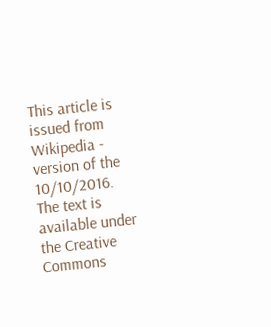This article is issued from Wikipedia - version of the 10/10/2016. The text is available under the Creative Commons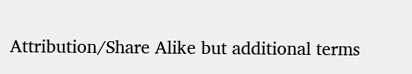Attribution/Share Alike but additional terms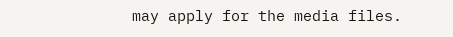may apply for the media files.